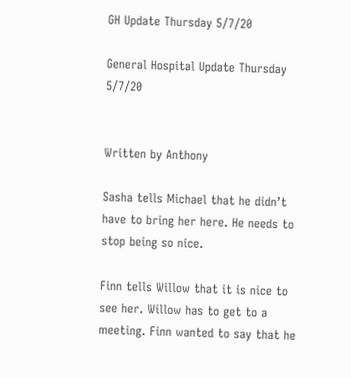GH Update Thursday 5/7/20

General Hospital Update Thursday 5/7/20


Written by Anthony

Sasha tells Michael that he didn’t have to bring her here. He needs to stop being so nice.

Finn tells Willow that it is nice to see her. Willow has to get to a meeting. Finn wanted to say that he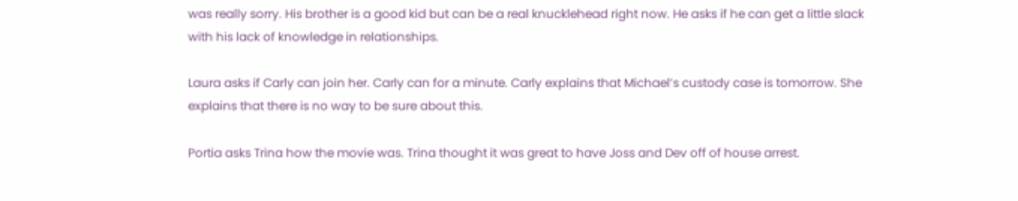was really sorry. His brother is a good kid but can be a real knucklehead right now. He asks if he can get a little slack with his lack of knowledge in relationships.

Laura asks if Carly can join her. Carly can for a minute. Carly explains that Michael’s custody case is tomorrow. She explains that there is no way to be sure about this.

Portia asks Trina how the movie was. Trina thought it was great to have Joss and Dev off of house arrest.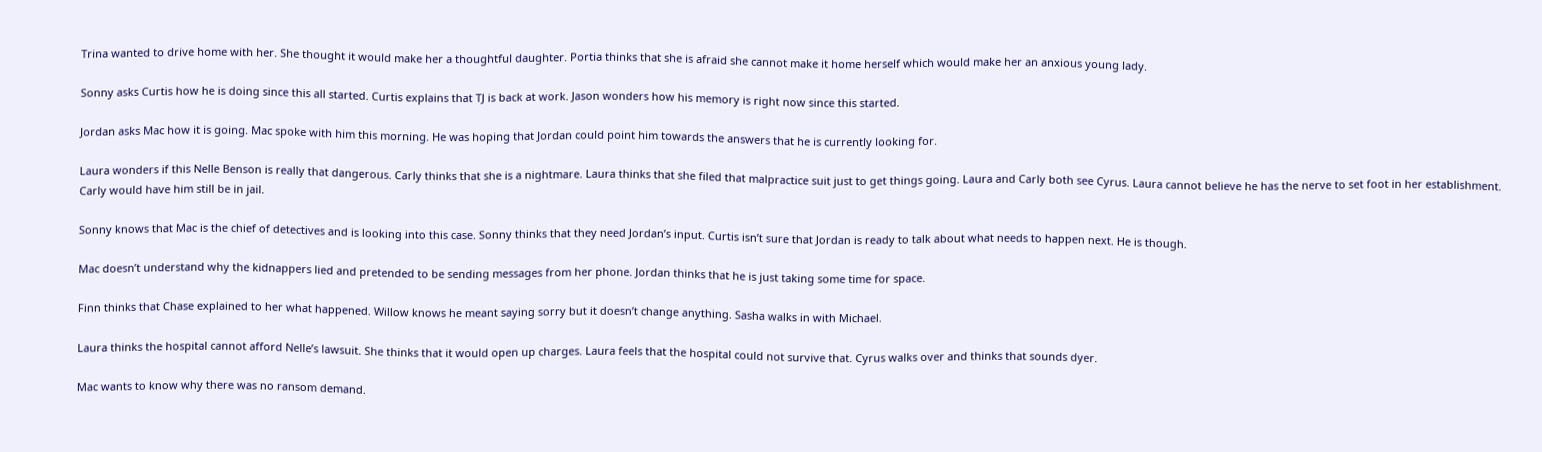Trina wanted to drive home with her. She thought it would make her a thoughtful daughter. Portia thinks that she is afraid she cannot make it home herself which would make her an anxious young lady.

Sonny asks Curtis how he is doing since this all started. Curtis explains that TJ is back at work. Jason wonders how his memory is right now since this started.

Jordan asks Mac how it is going. Mac spoke with him this morning. He was hoping that Jordan could point him towards the answers that he is currently looking for.

Laura wonders if this Nelle Benson is really that dangerous. Carly thinks that she is a nightmare. Laura thinks that she filed that malpractice suit just to get things going. Laura and Carly both see Cyrus. Laura cannot believe he has the nerve to set foot in her establishment. Carly would have him still be in jail.

Sonny knows that Mac is the chief of detectives and is looking into this case. Sonny thinks that they need Jordan’s input. Curtis isn’t sure that Jordan is ready to talk about what needs to happen next. He is though.

Mac doesn’t understand why the kidnappers lied and pretended to be sending messages from her phone. Jordan thinks that he is just taking some time for space.

Finn thinks that Chase explained to her what happened. Willow knows he meant saying sorry but it doesn’t change anything. Sasha walks in with Michael.

Laura thinks the hospital cannot afford Nelle’s lawsuit. She thinks that it would open up charges. Laura feels that the hospital could not survive that. Cyrus walks over and thinks that sounds dyer.

Mac wants to know why there was no ransom demand.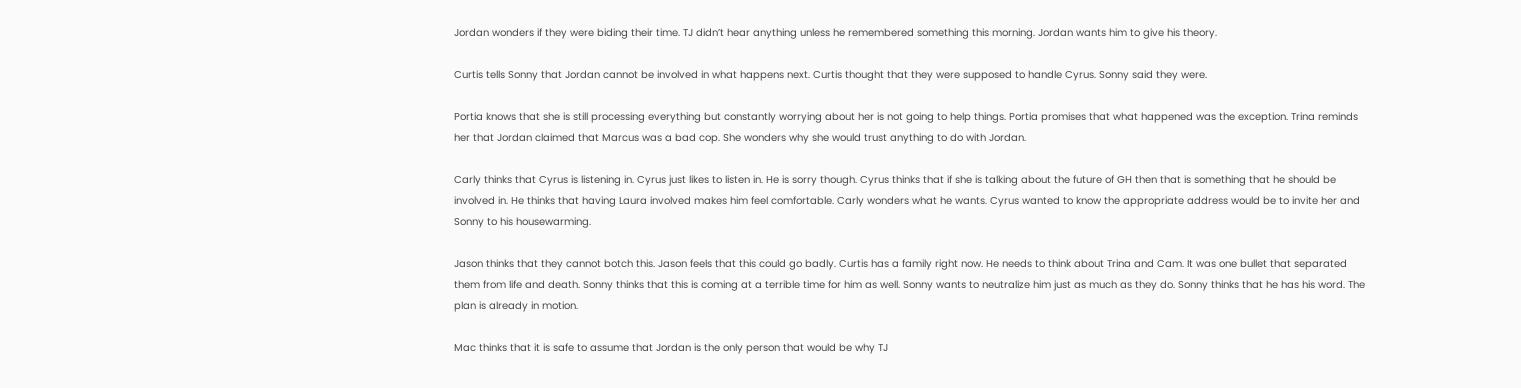Jordan wonders if they were biding their time. TJ didn’t hear anything unless he remembered something this morning. Jordan wants him to give his theory.

Curtis tells Sonny that Jordan cannot be involved in what happens next. Curtis thought that they were supposed to handle Cyrus. Sonny said they were.

Portia knows that she is still processing everything but constantly worrying about her is not going to help things. Portia promises that what happened was the exception. Trina reminds her that Jordan claimed that Marcus was a bad cop. She wonders why she would trust anything to do with Jordan.

Carly thinks that Cyrus is listening in. Cyrus just likes to listen in. He is sorry though. Cyrus thinks that if she is talking about the future of GH then that is something that he should be involved in. He thinks that having Laura involved makes him feel comfortable. Carly wonders what he wants. Cyrus wanted to know the appropriate address would be to invite her and Sonny to his housewarming.

Jason thinks that they cannot botch this. Jason feels that this could go badly. Curtis has a family right now. He needs to think about Trina and Cam. It was one bullet that separated them from life and death. Sonny thinks that this is coming at a terrible time for him as well. Sonny wants to neutralize him just as much as they do. Sonny thinks that he has his word. The plan is already in motion.

Mac thinks that it is safe to assume that Jordan is the only person that would be why TJ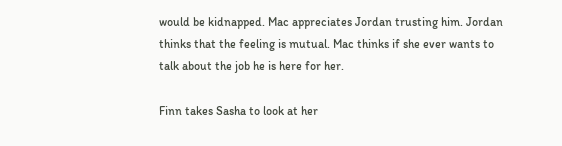would be kidnapped. Mac appreciates Jordan trusting him. Jordan thinks that the feeling is mutual. Mac thinks if she ever wants to talk about the job he is here for her.

Finn takes Sasha to look at her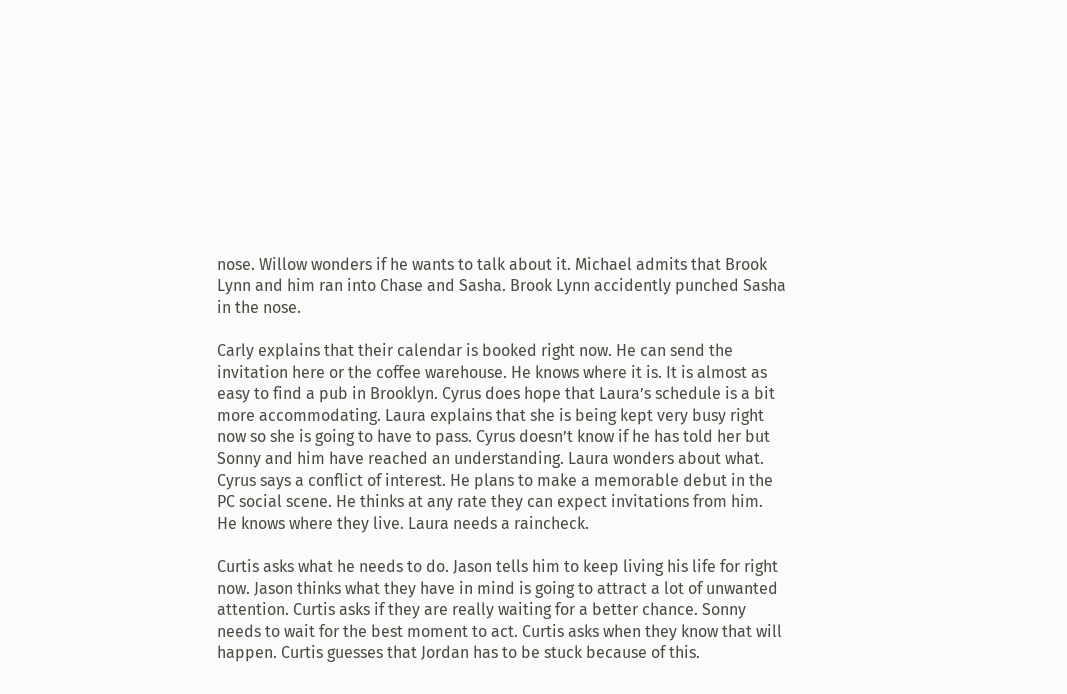nose. Willow wonders if he wants to talk about it. Michael admits that Brook Lynn and him ran into Chase and Sasha. Brook Lynn accidently punched Sasha in the nose.

Carly explains that their calendar is booked right now. He can send the invitation here or the coffee warehouse. He knows where it is. It is almost as easy to find a pub in Brooklyn. Cyrus does hope that Laura’s schedule is a bit more accommodating. Laura explains that she is being kept very busy right now so she is going to have to pass. Cyrus doesn’t know if he has told her but Sonny and him have reached an understanding. Laura wonders about what. Cyrus says a conflict of interest. He plans to make a memorable debut in the PC social scene. He thinks at any rate they can expect invitations from him. He knows where they live. Laura needs a raincheck.

Curtis asks what he needs to do. Jason tells him to keep living his life for right now. Jason thinks what they have in mind is going to attract a lot of unwanted attention. Curtis asks if they are really waiting for a better chance. Sonny needs to wait for the best moment to act. Curtis asks when they know that will happen. Curtis guesses that Jordan has to be stuck because of this.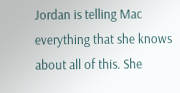Jordan is telling Mac everything that she knows about all of this. She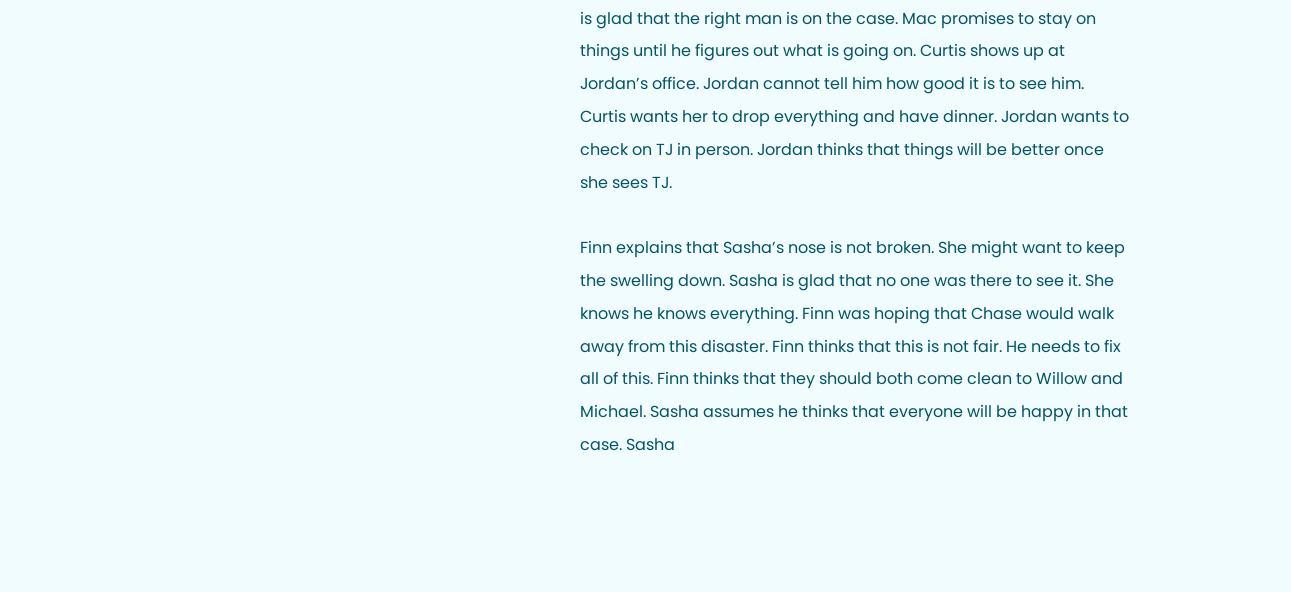is glad that the right man is on the case. Mac promises to stay on things until he figures out what is going on. Curtis shows up at Jordan’s office. Jordan cannot tell him how good it is to see him. Curtis wants her to drop everything and have dinner. Jordan wants to check on TJ in person. Jordan thinks that things will be better once she sees TJ.

Finn explains that Sasha’s nose is not broken. She might want to keep the swelling down. Sasha is glad that no one was there to see it. She knows he knows everything. Finn was hoping that Chase would walk away from this disaster. Finn thinks that this is not fair. He needs to fix all of this. Finn thinks that they should both come clean to Willow and Michael. Sasha assumes he thinks that everyone will be happy in that case. Sasha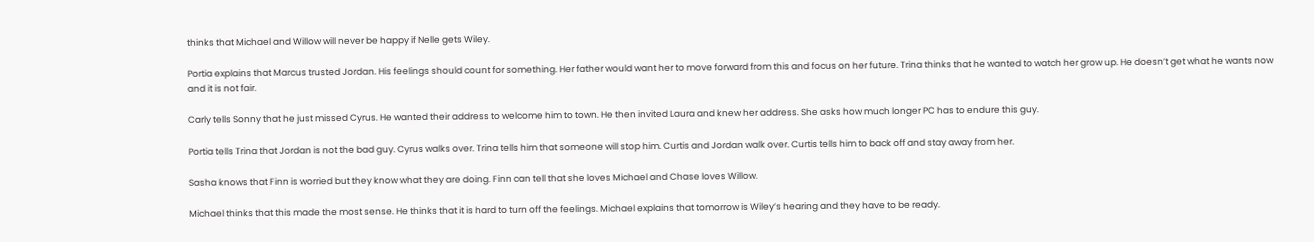thinks that Michael and Willow will never be happy if Nelle gets Wiley.

Portia explains that Marcus trusted Jordan. His feelings should count for something. Her father would want her to move forward from this and focus on her future. Trina thinks that he wanted to watch her grow up. He doesn’t get what he wants now and it is not fair.

Carly tells Sonny that he just missed Cyrus. He wanted their address to welcome him to town. He then invited Laura and knew her address. She asks how much longer PC has to endure this guy.

Portia tells Trina that Jordan is not the bad guy. Cyrus walks over. Trina tells him that someone will stop him. Curtis and Jordan walk over. Curtis tells him to back off and stay away from her.

Sasha knows that Finn is worried but they know what they are doing. Finn can tell that she loves Michael and Chase loves Willow.

Michael thinks that this made the most sense. He thinks that it is hard to turn off the feelings. Michael explains that tomorrow is Wiley’s hearing and they have to be ready.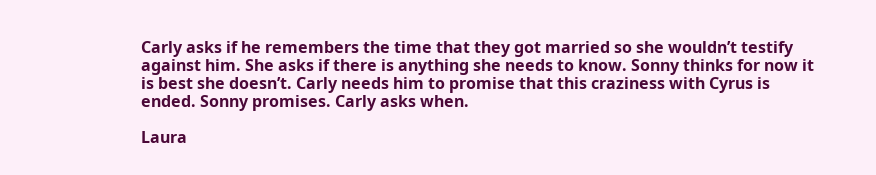Carly asks if he remembers the time that they got married so she wouldn’t testify against him. She asks if there is anything she needs to know. Sonny thinks for now it is best she doesn’t. Carly needs him to promise that this craziness with Cyrus is ended. Sonny promises. Carly asks when.

Laura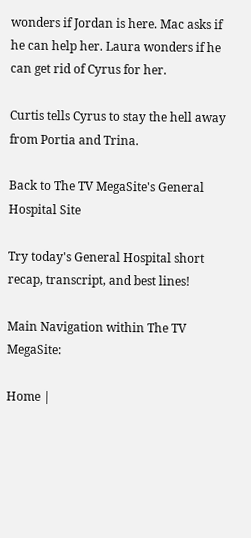wonders if Jordan is here. Mac asks if he can help her. Laura wonders if he can get rid of Cyrus for her.

Curtis tells Cyrus to stay the hell away from Portia and Trina.

Back to The TV MegaSite's General Hospital Site

Try today's General Hospital short recap, transcript, and best lines!

Main Navigation within The TV MegaSite:

Home |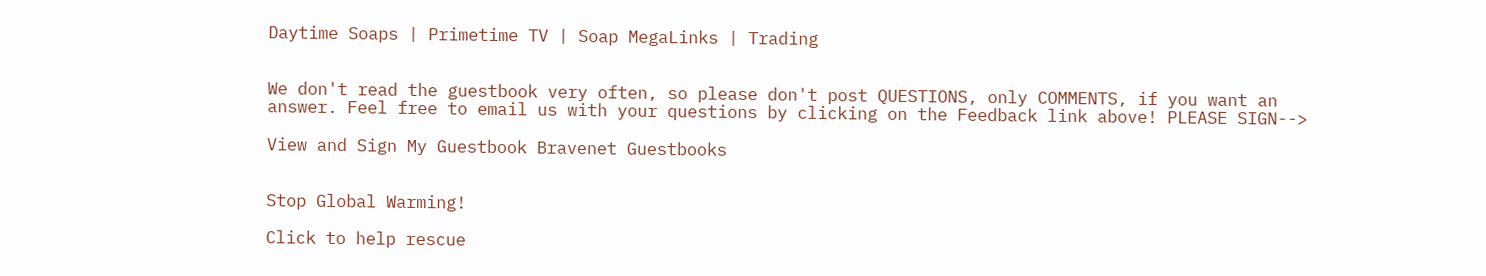Daytime Soaps | Primetime TV | Soap MegaLinks | Trading


We don't read the guestbook very often, so please don't post QUESTIONS, only COMMENTS, if you want an answer. Feel free to email us with your questions by clicking on the Feedback link above! PLEASE SIGN-->

View and Sign My Guestbook Bravenet Guestbooks


Stop Global Warming!

Click to help rescue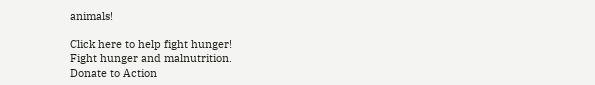animals!

Click here to help fight hunger!
Fight hunger and malnutrition.
Donate to Action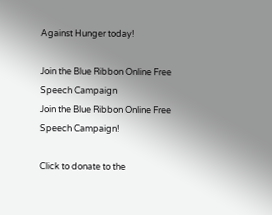Against Hunger today!

Join the Blue Ribbon Online Free Speech Campaign
Join the Blue Ribbon Online Free Speech Campaign!

Click to donate to the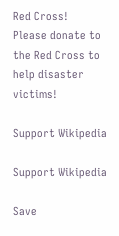Red Cross!
Please donate to the Red Cross to help disaster victims!

Support Wikipedia

Support Wikipedia

Save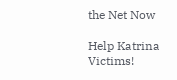the Net Now

Help Katrina Victims!